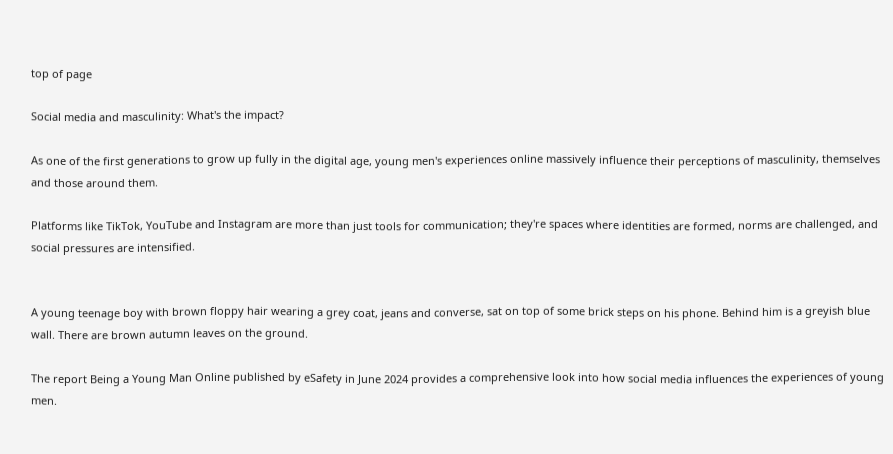top of page

Social media and masculinity: What's the impact?

As one of the first generations to grow up fully in the digital age, young men's experiences online massively influence their perceptions of masculinity, themselves and those around them.

Platforms like TikTok, YouTube and Instagram are more than just tools for communication; they're spaces where identities are formed, norms are challenged, and social pressures are intensified.


A young teenage boy with brown floppy hair wearing a grey coat, jeans and converse, sat on top of some brick steps on his phone. Behind him is a greyish blue wall. There are brown autumn leaves on the ground.

The report Being a Young Man Online published by eSafety in June 2024 provides a comprehensive look into how social media influences the experiences of young men.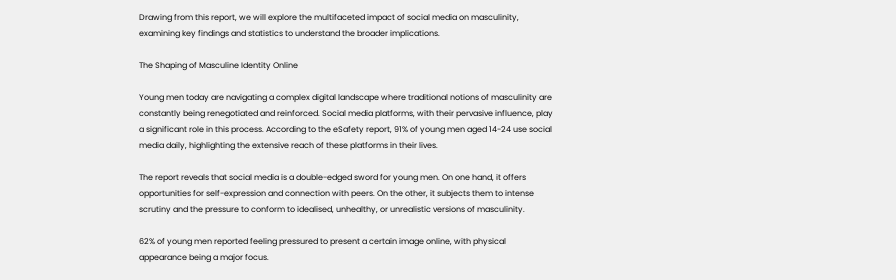Drawing from this report, we will explore the multifaceted impact of social media on masculinity, examining key findings and statistics to understand the broader implications.

The Shaping of Masculine Identity Online

Young men today are navigating a complex digital landscape where traditional notions of masculinity are constantly being renegotiated and reinforced. Social media platforms, with their pervasive influence, play a significant role in this process. According to the eSafety report, 91% of young men aged 14-24 use social media daily, highlighting the extensive reach of these platforms in their lives.

The report reveals that social media is a double-edged sword for young men. On one hand, it offers opportunities for self-expression and connection with peers. On the other, it subjects them to intense scrutiny and the pressure to conform to idealised, unhealthy, or unrealistic versions of masculinity.

62% of young men reported feeling pressured to present a certain image online, with physical appearance being a major focus.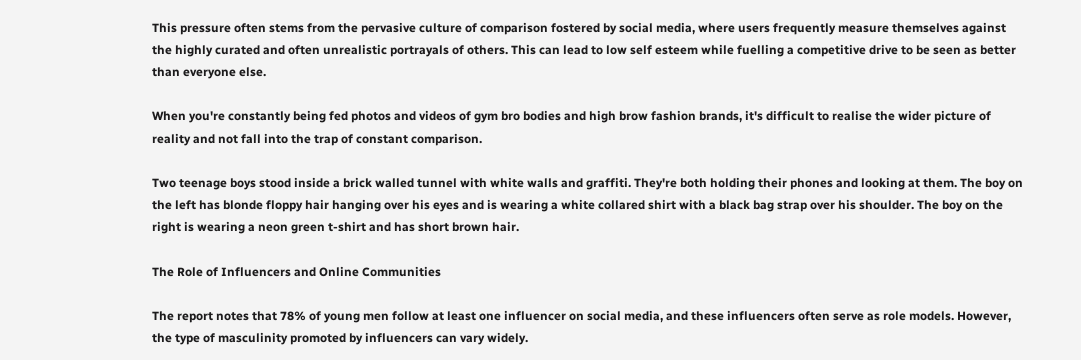This pressure often stems from the pervasive culture of comparison fostered by social media, where users frequently measure themselves against the highly curated and often unrealistic portrayals of others. This can lead to low self esteem while fuelling a competitive drive to be seen as better than everyone else.

When you're constantly being fed photos and videos of gym bro bodies and high brow fashion brands, it's difficult to realise the wider picture of reality and not fall into the trap of constant comparison.

Two teenage boys stood inside a brick walled tunnel with white walls and graffiti. They're both holding their phones and looking at them. The boy on the left has blonde floppy hair hanging over his eyes and is wearing a white collared shirt with a black bag strap over his shoulder. The boy on the right is wearing a neon green t-shirt and has short brown hair.

The Role of Influencers and Online Communities

The report notes that 78% of young men follow at least one influencer on social media, and these influencers often serve as role models. However, the type of masculinity promoted by influencers can vary widely.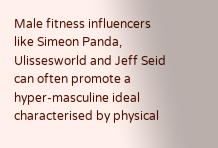Male fitness influencers like Simeon Panda, Ulissesworld and Jeff Seid can often promote a hyper-masculine ideal characterised by physical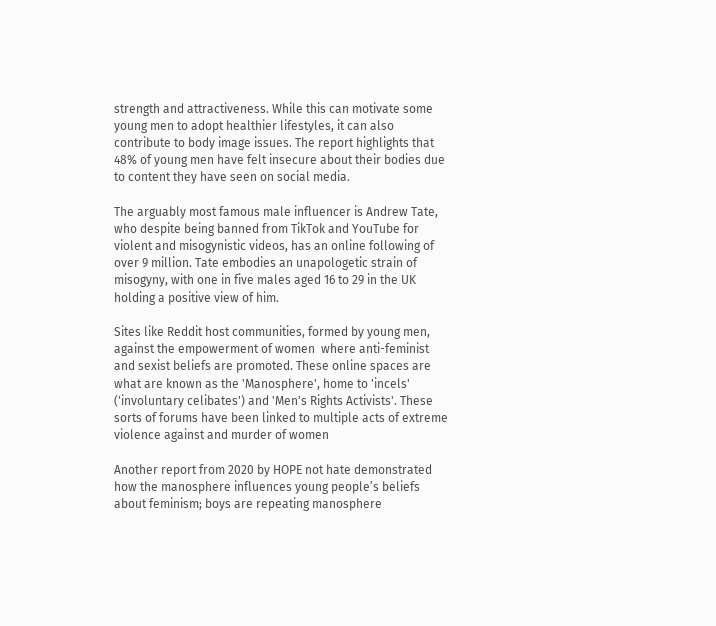strength and attractiveness. While this can motivate some young men to adopt healthier lifestyles, it can also contribute to body image issues. The report highlights that 48% of young men have felt insecure about their bodies due to content they have seen on social media.

The arguably most famous male influencer is Andrew Tate, who despite being banned from TikTok and YouTube for violent and misogynistic videos, has an online following of over 9 million. Tate embodies an unapologetic strain of misogyny, with one in five males aged 16 to 29 in the UK holding a positive view of him.

Sites like Reddit host communities, formed by young men, against the empowerment of women  where anti-feminist and sexist beliefs are promoted. These online spaces are what are known as the 'Manosphere', home to 'incels' ('involuntary celibates') and 'Men's Rights Activists'. These  sorts of forums have been linked to multiple acts of extreme violence against and murder of women

Another report from 2020 by HOPE not hate demonstrated how the manosphere influences young people’s beliefs about feminism; boys are repeating manosphere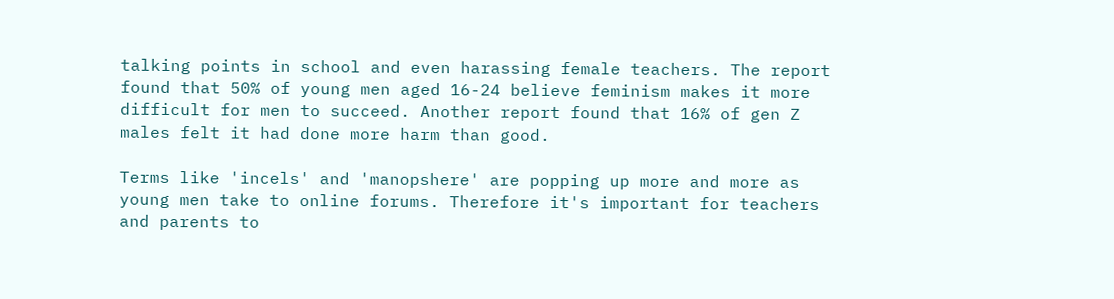talking points in school and even harassing female teachers. The report found that 50% of young men aged 16-24 believe feminism makes it more difficult for men to succeed. Another report found that 16% of gen Z males felt it had done more harm than good.

Terms like 'incels' and 'manopshere' are popping up more and more as young men take to online forums. Therefore it's important for teachers and parents to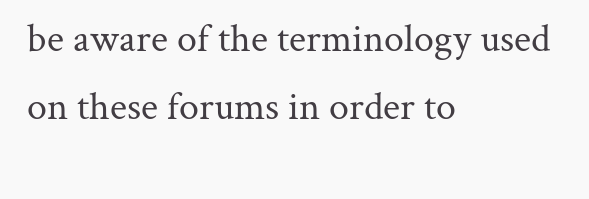be aware of the terminology used on these forums in order to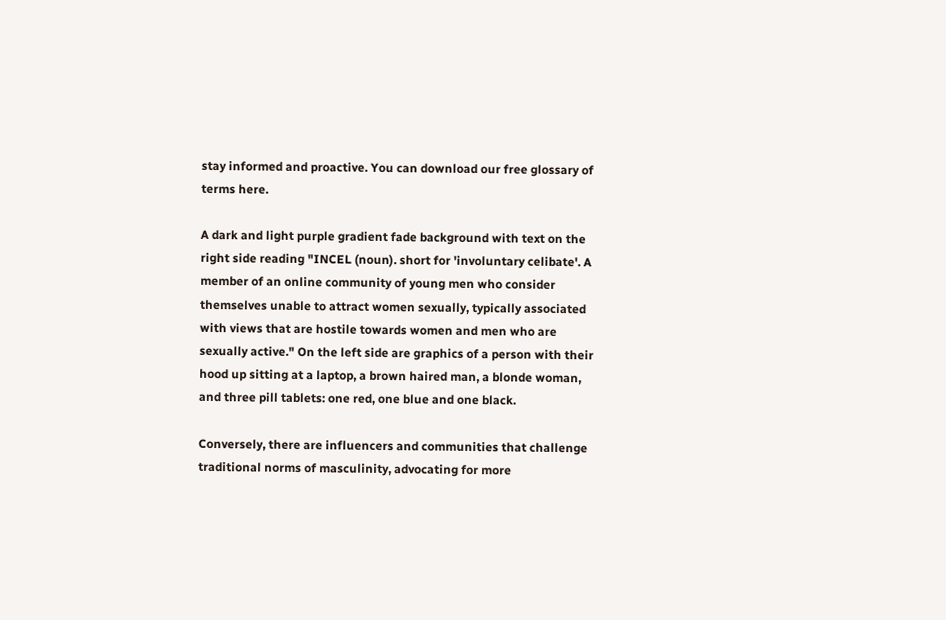stay informed and proactive. You can download our free glossary of terms here.

A dark and light purple gradient fade background with text on the right side reading "INCEL (noun). short for 'involuntary celibate'. A member of an online community of young men who consider themselves unable to attract women sexually, typically associated with views that are hostile towards women and men who are sexually active." On the left side are graphics of a person with their hood up sitting at a laptop, a brown haired man, a blonde woman, and three pill tablets: one red, one blue and one black.

Conversely, there are influencers and communities that challenge traditional norms of masculinity, advocating for more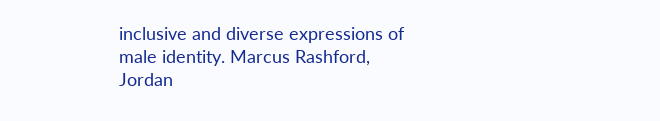inclusive and diverse expressions of male identity. Marcus Rashford, Jordan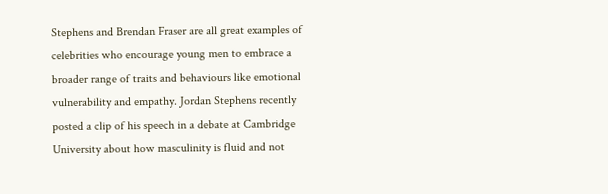Stephens and Brendan Fraser are all great examples of celebrities who encourage young men to embrace a broader range of traits and behaviours like emotional vulnerability and empathy. Jordan Stephens recently posted a clip of his speech in a debate at Cambridge University about how masculinity is fluid and not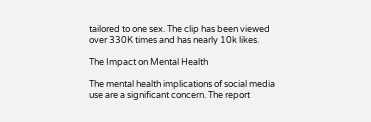tailored to one sex. The clip has been viewed over 330K times and has nearly 10k likes.

The Impact on Mental Health

The mental health implications of social media use are a significant concern. The report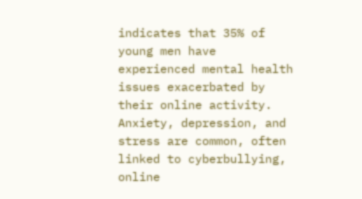indicates that 35% of young men have experienced mental health issues exacerbated by their online activity. Anxiety, depression, and stress are common, often linked to cyberbullying, online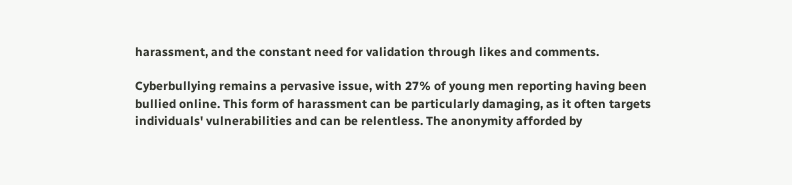harassment, and the constant need for validation through likes and comments.

Cyberbullying remains a pervasive issue, with 27% of young men reporting having been bullied online. This form of harassment can be particularly damaging, as it often targets individuals' vulnerabilities and can be relentless. The anonymity afforded by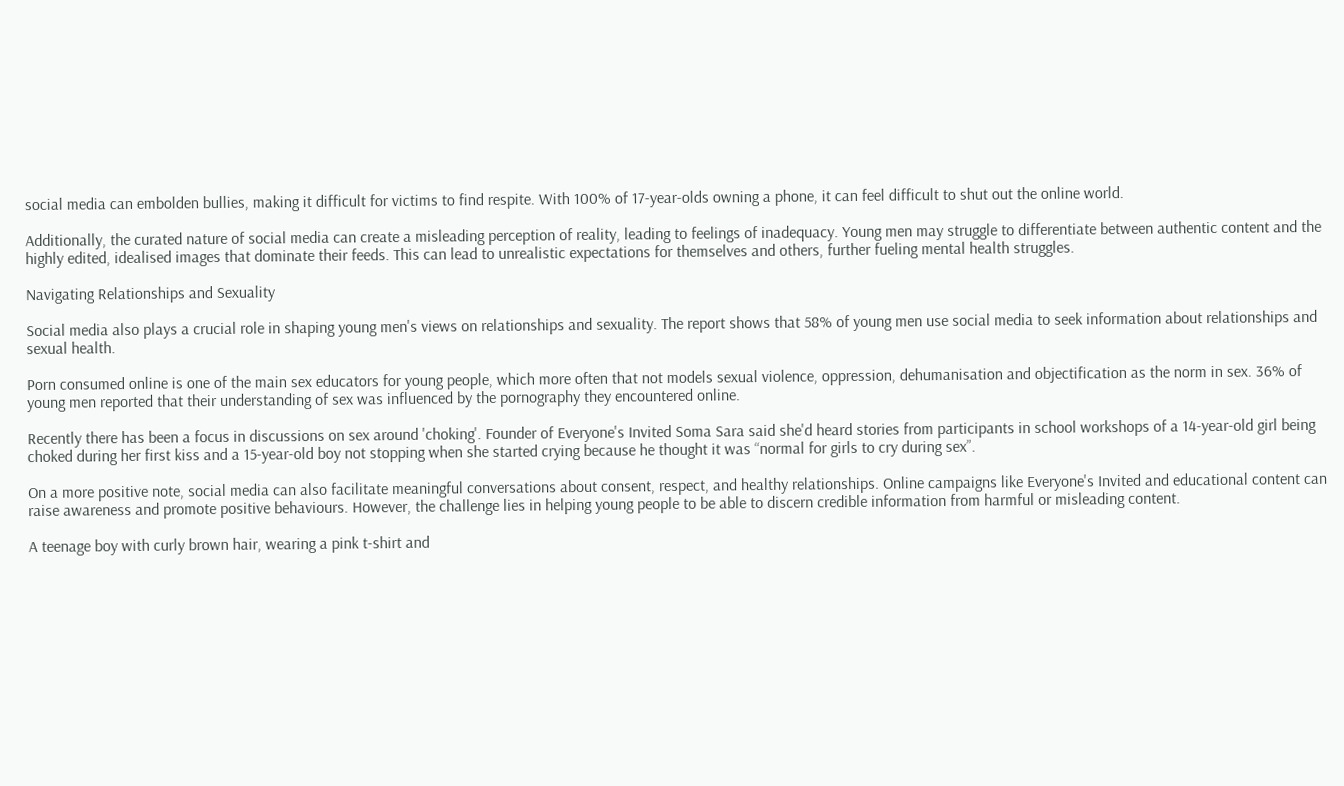social media can embolden bullies, making it difficult for victims to find respite. With 100% of 17-year-olds owning a phone, it can feel difficult to shut out the online world.

Additionally, the curated nature of social media can create a misleading perception of reality, leading to feelings of inadequacy. Young men may struggle to differentiate between authentic content and the highly edited, idealised images that dominate their feeds. This can lead to unrealistic expectations for themselves and others, further fueling mental health struggles.

Navigating Relationships and Sexuality

Social media also plays a crucial role in shaping young men's views on relationships and sexuality. The report shows that 58% of young men use social media to seek information about relationships and sexual health.

Porn consumed online is one of the main sex educators for young people, which more often that not models sexual violence, oppression, dehumanisation and objectification as the norm in sex. 36% of young men reported that their understanding of sex was influenced by the pornography they encountered online.

Recently there has been a focus in discussions on sex around 'choking'. Founder of Everyone's Invited Soma Sara said she'd heard stories from participants in school workshops of a 14-year-old girl being choked during her first kiss and a 15-year-old boy not stopping when she started crying because he thought it was “normal for girls to cry during sex”.

On a more positive note, social media can also facilitate meaningful conversations about consent, respect, and healthy relationships. Online campaigns like Everyone's Invited and educational content can raise awareness and promote positive behaviours. However, the challenge lies in helping young people to be able to discern credible information from harmful or misleading content.

A teenage boy with curly brown hair, wearing a pink t-shirt and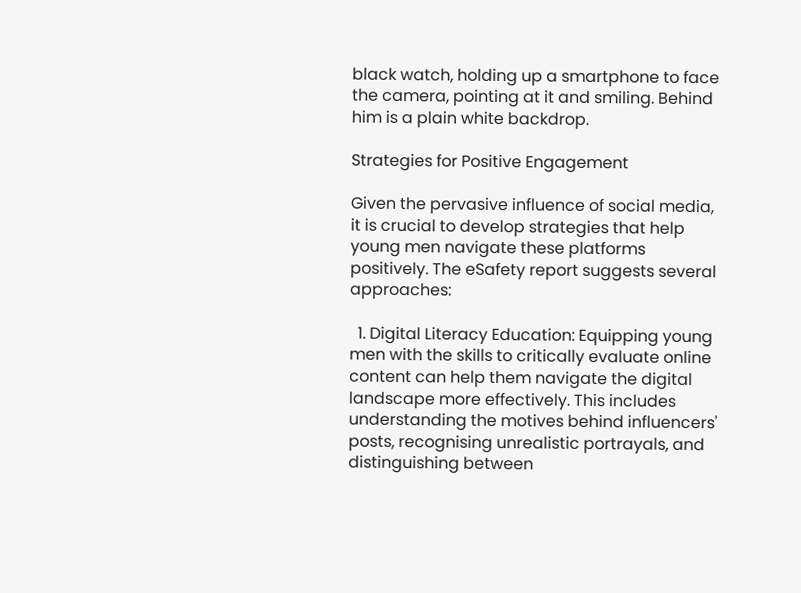black watch, holding up a smartphone to face the camera, pointing at it and smiling. Behind him is a plain white backdrop.

Strategies for Positive Engagement

Given the pervasive influence of social media, it is crucial to develop strategies that help young men navigate these platforms positively. The eSafety report suggests several approaches:

  1. Digital Literacy Education: Equipping young men with the skills to critically evaluate online content can help them navigate the digital landscape more effectively. This includes understanding the motives behind influencers' posts, recognising unrealistic portrayals, and distinguishing between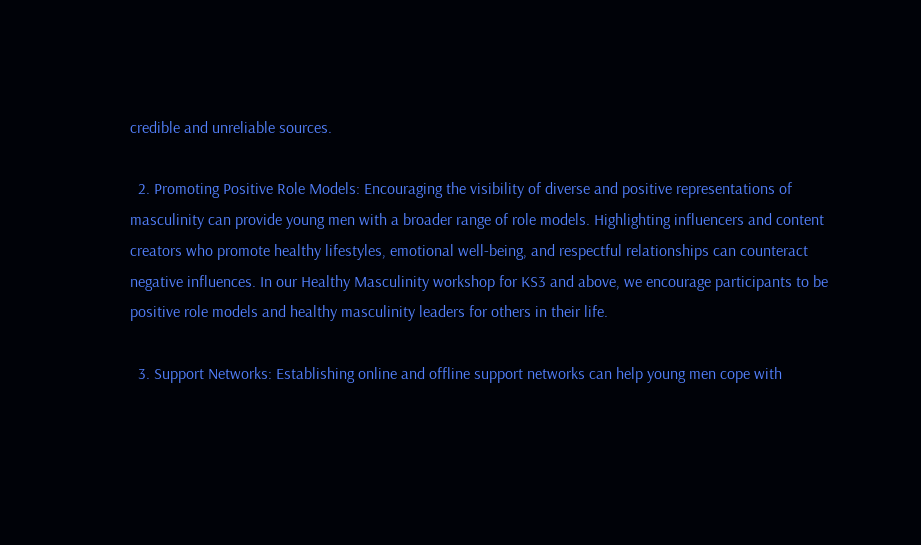credible and unreliable sources.

  2. Promoting Positive Role Models: Encouraging the visibility of diverse and positive representations of masculinity can provide young men with a broader range of role models. Highlighting influencers and content creators who promote healthy lifestyles, emotional well-being, and respectful relationships can counteract negative influences. In our Healthy Masculinity workshop for KS3 and above, we encourage participants to be positive role models and healthy masculinity leaders for others in their life.

  3. Support Networks: Establishing online and offline support networks can help young men cope with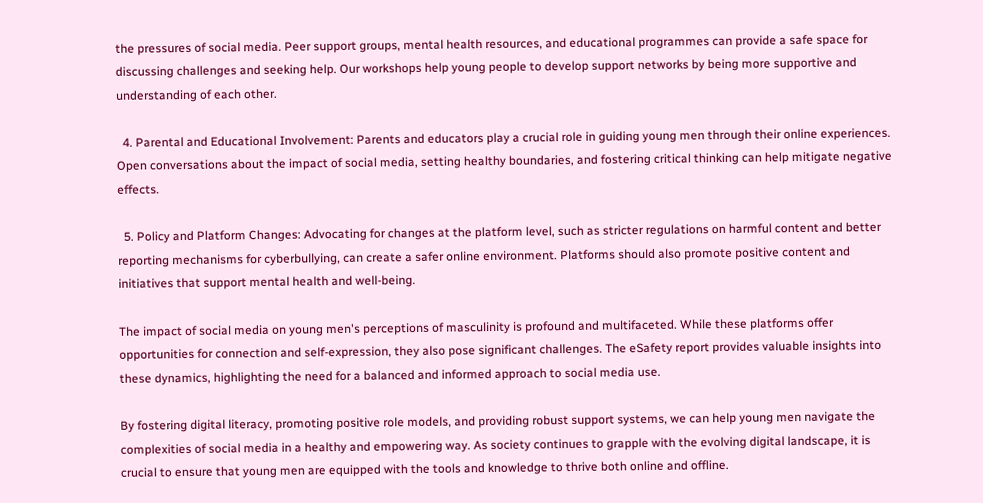the pressures of social media. Peer support groups, mental health resources, and educational programmes can provide a safe space for discussing challenges and seeking help. Our workshops help young people to develop support networks by being more supportive and understanding of each other.

  4. Parental and Educational Involvement: Parents and educators play a crucial role in guiding young men through their online experiences. Open conversations about the impact of social media, setting healthy boundaries, and fostering critical thinking can help mitigate negative effects.

  5. Policy and Platform Changes: Advocating for changes at the platform level, such as stricter regulations on harmful content and better reporting mechanisms for cyberbullying, can create a safer online environment. Platforms should also promote positive content and initiatives that support mental health and well-being.

The impact of social media on young men's perceptions of masculinity is profound and multifaceted. While these platforms offer opportunities for connection and self-expression, they also pose significant challenges. The eSafety report provides valuable insights into these dynamics, highlighting the need for a balanced and informed approach to social media use.

By fostering digital literacy, promoting positive role models, and providing robust support systems, we can help young men navigate the complexities of social media in a healthy and empowering way. As society continues to grapple with the evolving digital landscape, it is crucial to ensure that young men are equipped with the tools and knowledge to thrive both online and offline.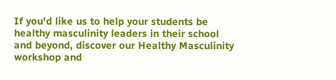If you'd like us to help your students be healthy masculinity leaders in their school and beyond, discover our Healthy Masculinity workshop and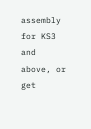assembly for KS3 and above, or get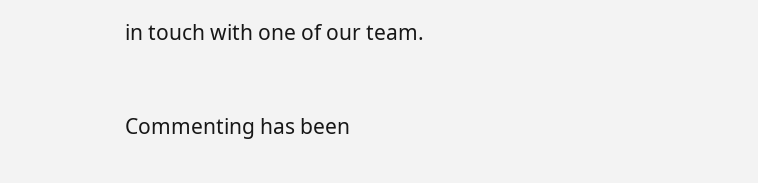in touch with one of our team.


Commenting has been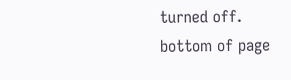turned off.
bottom of page